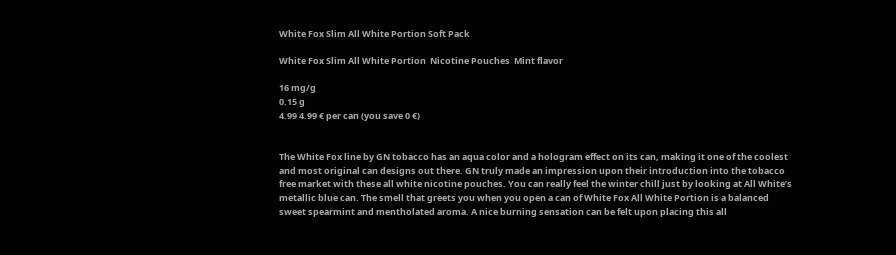White Fox Slim All White Portion Soft Pack

White Fox Slim All White Portion  Nicotine Pouches  Mint flavor

16 mg/g
0.15 g
4.99 4.99 € per can (you save 0 €)


The White Fox line by GN tobacco has an aqua color and a hologram effect on its can, making it one of the coolest and most original can designs out there. GN truly made an impression upon their introduction into the tobacco free market with these all white nicotine pouches. You can really feel the winter chill just by looking at All White’s metallic blue can. The smell that greets you when you open a can of White Fox All White Portion is a balanced sweet spearmint and mentholated aroma. A nice burning sensation can be felt upon placing this all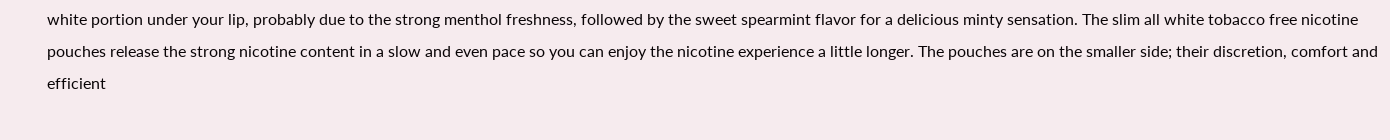white portion under your lip, probably due to the strong menthol freshness, followed by the sweet spearmint flavor for a delicious minty sensation. The slim all white tobacco free nicotine pouches release the strong nicotine content in a slow and even pace so you can enjoy the nicotine experience a little longer. The pouches are on the smaller side; their discretion, comfort and efficient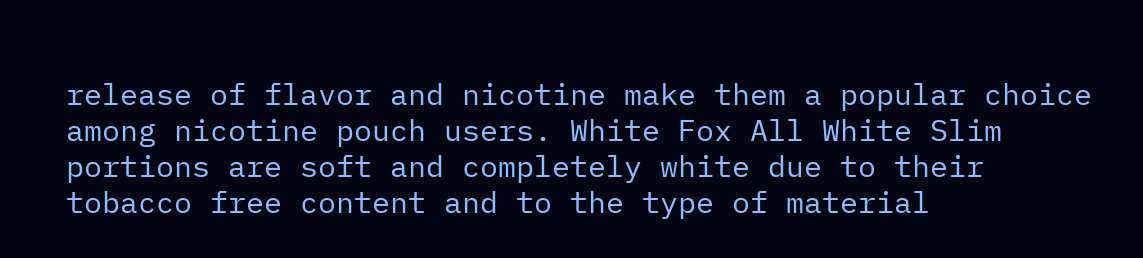release of flavor and nicotine make them a popular choice among nicotine pouch users. White Fox All White Slim portions are soft and completely white due to their tobacco free content and to the type of material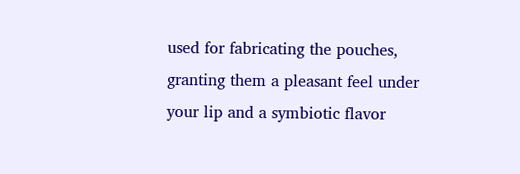used for fabricating the pouches, granting them a pleasant feel under your lip and a symbiotic flavor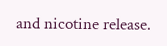and nicotine release.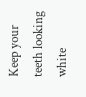Keep your teeth looking white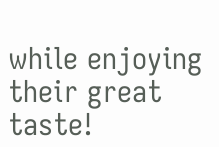while enjoying their great taste!